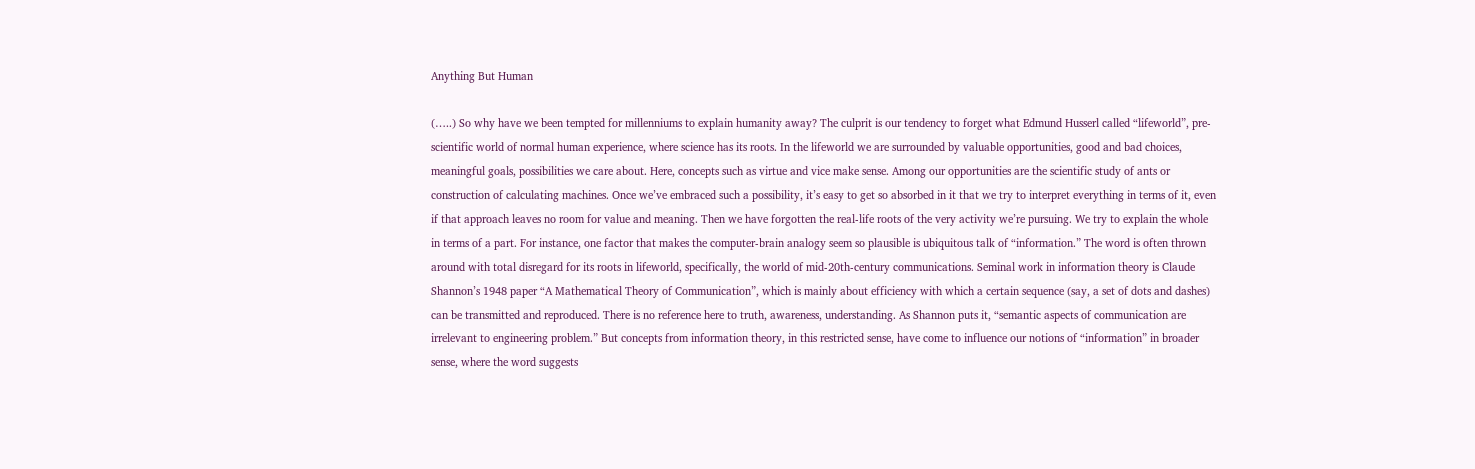Anything But Human

(…..) So why have we been tempted for millenniums to explain humanity away? The culprit is our tendency to forget what Edmund Husserl called “lifeworld”, pre-scientific world of normal human experience, where science has its roots. In the lifeworld we are surrounded by valuable opportunities, good and bad choices, meaningful goals, possibilities we care about. Here, concepts such as virtue and vice make sense. Among our opportunities are the scientific study of ants or construction of calculating machines. Once we’ve embraced such a possibility, it’s easy to get so absorbed in it that we try to interpret everything in terms of it, even if that approach leaves no room for value and meaning. Then we have forgotten the real-life roots of the very activity we’re pursuing. We try to explain the whole in terms of a part. For instance, one factor that makes the computer-brain analogy seem so plausible is ubiquitous talk of “information.” The word is often thrown around with total disregard for its roots in lifeworld, specifically, the world of mid-20th-century communications. Seminal work in information theory is Claude Shannon’s 1948 paper “A Mathematical Theory of Communication”, which is mainly about efficiency with which a certain sequence (say, a set of dots and dashes) can be transmitted and reproduced. There is no reference here to truth, awareness, understanding. As Shannon puts it, “semantic aspects of communication are irrelevant to engineering problem.” But concepts from information theory, in this restricted sense, have come to influence our notions of “information” in broader sense, where the word suggests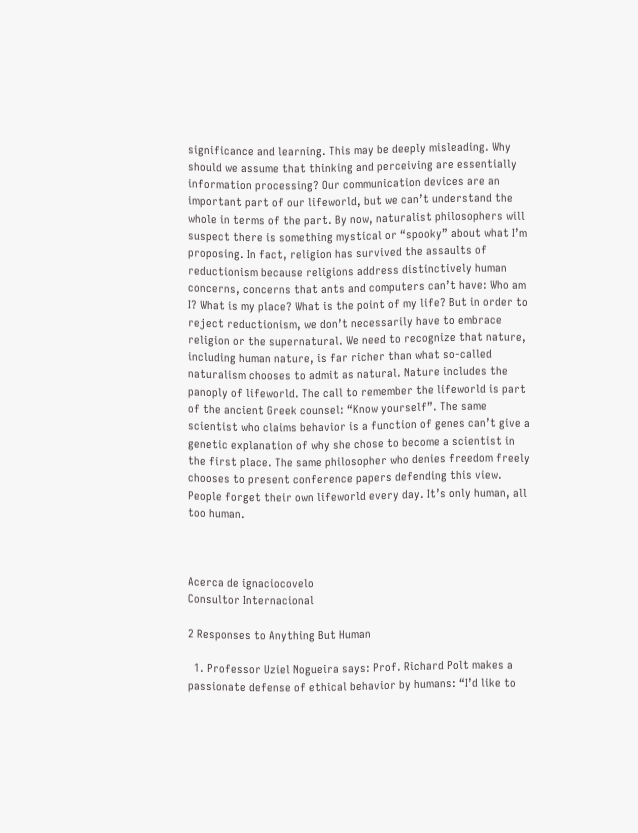significance and learning. This may be deeply misleading. Why should we assume that thinking and perceiving are essentially information processing? Our communication devices are an important part of our lifeworld, but we can’t understand the whole in terms of the part. By now, naturalist philosophers will suspect there is something mystical or “spooky” about what I’m proposing. In fact, religion has survived the assaults of reductionism because religions address distinctively human concerns, concerns that ants and computers can’t have: Who am I? What is my place? What is the point of my life? But in order to reject reductionism, we don’t necessarily have to embrace religion or the supernatural. We need to recognize that nature, including human nature, is far richer than what so-called naturalism chooses to admit as natural. Nature includes the panoply of lifeworld. The call to remember the lifeworld is part of the ancient Greek counsel: “Know yourself”. The same scientist who claims behavior is a function of genes can’t give a genetic explanation of why she chose to become a scientist in the first place. The same philosopher who denies freedom freely chooses to present conference papers defending this view. People forget their own lifeworld every day. It’s only human, all too human.



Acerca de ignaciocovelo
Consultor Internacional

2 Responses to Anything But Human

  1. Professor Uziel Nogueira says: Prof. Richard Polt makes a passionate defense of ethical behavior by humans: “I’d like to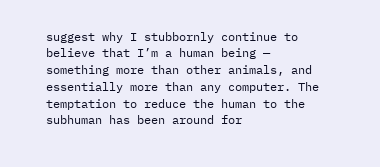suggest why I stubbornly continue to believe that I’m a human being — something more than other animals, and essentially more than any computer. The temptation to reduce the human to the subhuman has been around for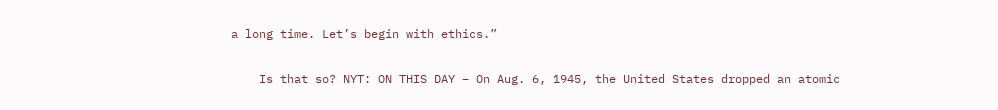a long time. Let’s begin with ethics.”

    Is that so? NYT: ON THIS DAY – On Aug. 6, 1945, the United States dropped an atomic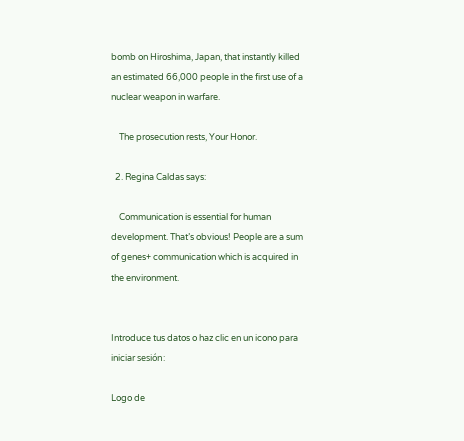bomb on Hiroshima, Japan, that instantly killed an estimated 66,000 people in the first use of a nuclear weapon in warfare.

    The prosecution rests, Your Honor.

  2. Regina Caldas says:

    Communication is essential for human development. That’s obvious! People are a sum of genes+ communication which is acquired in the environment.


Introduce tus datos o haz clic en un icono para iniciar sesión:

Logo de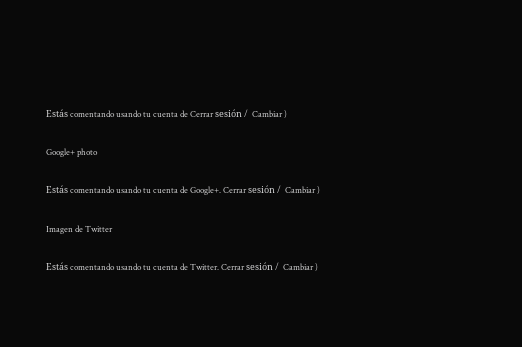Estás comentando usando tu cuenta de Cerrar sesión /  Cambiar )

Google+ photo

Estás comentando usando tu cuenta de Google+. Cerrar sesión /  Cambiar )

Imagen de Twitter

Estás comentando usando tu cuenta de Twitter. Cerrar sesión /  Cambiar )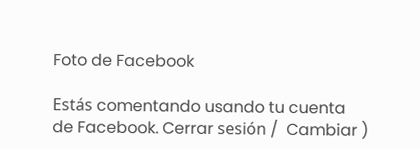Foto de Facebook

Estás comentando usando tu cuenta de Facebook. Cerrar sesión /  Cambiar )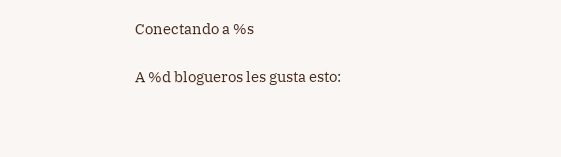Conectando a %s

A %d blogueros les gusta esto: